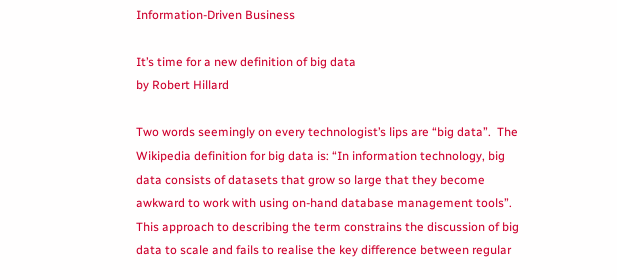Information-Driven Business

It’s time for a new definition of big data
by Robert Hillard

Two words seemingly on every technologist’s lips are “big data”.  The Wikipedia definition for big data is: “In information technology, big data consists of datasets that grow so large that they become awkward to work with using on-hand database management tools”.  This approach to describing the term constrains the discussion of big data to scale and fails to realise the key difference between regular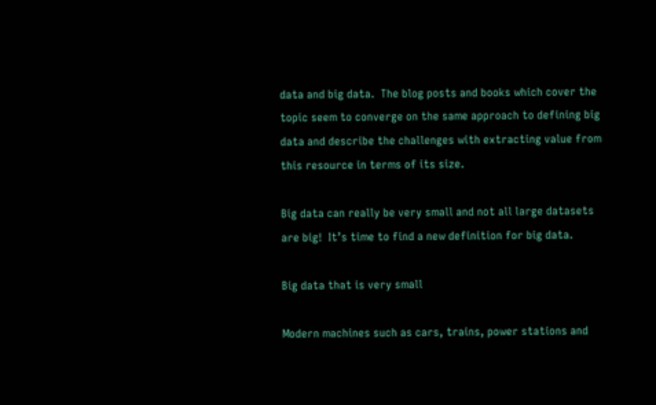data and big data.  The blog posts and books which cover the topic seem to converge on the same approach to defining big data and describe the challenges with extracting value from this resource in terms of its size.

Big data can really be very small and not all large datasets are big!  It’s time to find a new definition for big data.

Big data that is very small

Modern machines such as cars, trains, power stations and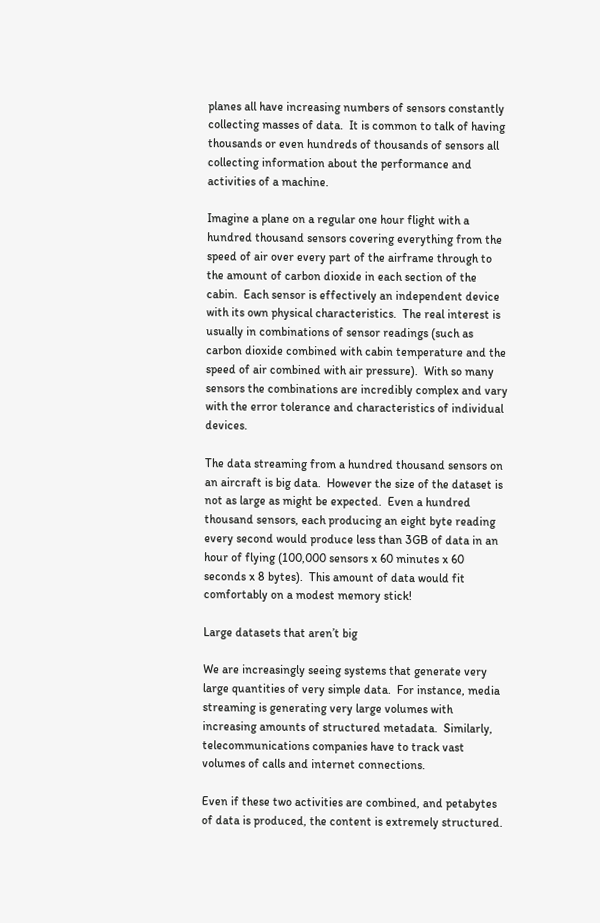planes all have increasing numbers of sensors constantly collecting masses of data.  It is common to talk of having thousands or even hundreds of thousands of sensors all collecting information about the performance and activities of a machine.

Imagine a plane on a regular one hour flight with a hundred thousand sensors covering everything from the speed of air over every part of the airframe through to the amount of carbon dioxide in each section of the cabin.  Each sensor is effectively an independent device with its own physical characteristics.  The real interest is usually in combinations of sensor readings (such as carbon dioxide combined with cabin temperature and the speed of air combined with air pressure).  With so many sensors the combinations are incredibly complex and vary with the error tolerance and characteristics of individual devices.

The data streaming from a hundred thousand sensors on an aircraft is big data.  However the size of the dataset is not as large as might be expected.  Even a hundred thousand sensors, each producing an eight byte reading every second would produce less than 3GB of data in an hour of flying (100,000 sensors x 60 minutes x 60 seconds x 8 bytes).  This amount of data would fit comfortably on a modest memory stick!

Large datasets that aren’t big

We are increasingly seeing systems that generate very large quantities of very simple data.  For instance, media streaming is generating very large volumes with increasing amounts of structured metadata.  Similarly, telecommunications companies have to track vast volumes of calls and internet connections.

Even if these two activities are combined, and petabytes of data is produced, the content is extremely structured.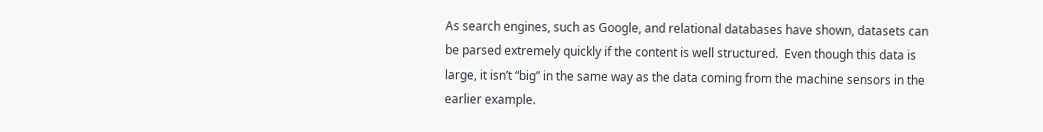As search engines, such as Google, and relational databases have shown, datasets can be parsed extremely quickly if the content is well structured.  Even though this data is large, it isn’t “big” in the same way as the data coming from the machine sensors in the earlier example.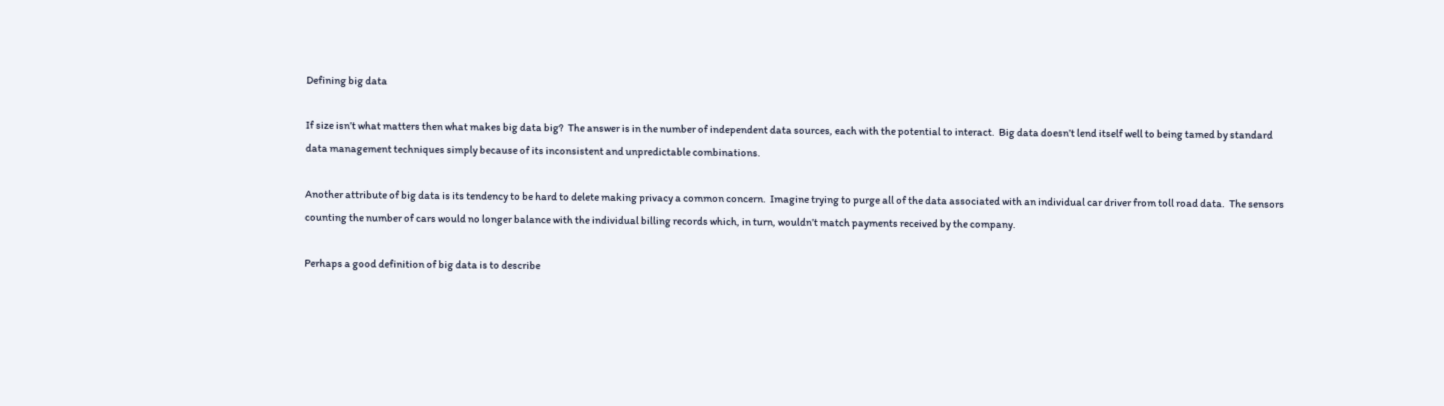Defining big data

If size isn’t what matters then what makes big data big?  The answer is in the number of independent data sources, each with the potential to interact.  Big data doesn’t lend itself well to being tamed by standard data management techniques simply because of its inconsistent and unpredictable combinations.

Another attribute of big data is its tendency to be hard to delete making privacy a common concern.  Imagine trying to purge all of the data associated with an individual car driver from toll road data.  The sensors counting the number of cars would no longer balance with the individual billing records which, in turn, wouldn’t match payments received by the company.

Perhaps a good definition of big data is to describe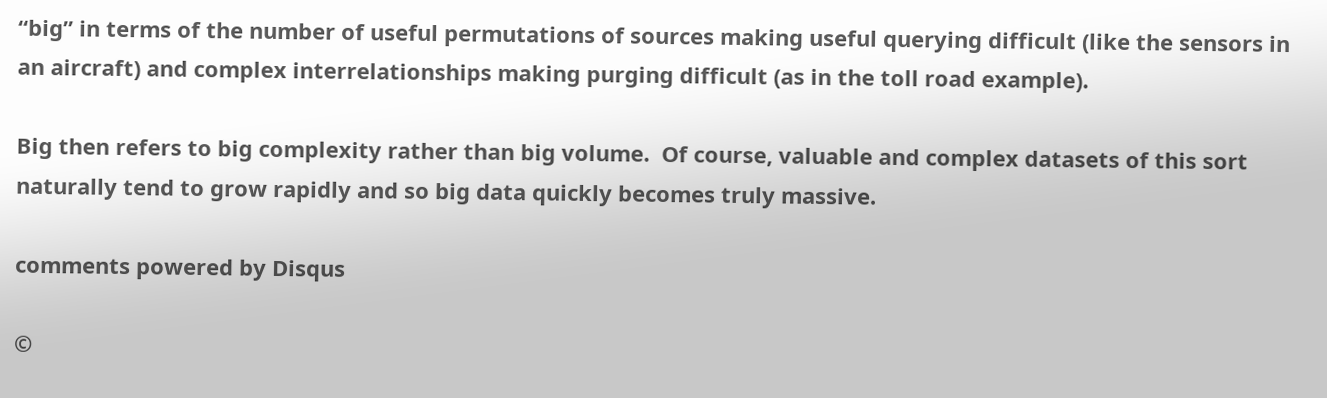“big” in terms of the number of useful permutations of sources making useful querying difficult (like the sensors in an aircraft) and complex interrelationships making purging difficult (as in the toll road example).

Big then refers to big complexity rather than big volume.  Of course, valuable and complex datasets of this sort naturally tend to grow rapidly and so big data quickly becomes truly massive.

comments powered by Disqus

©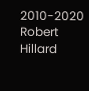2010-2020 Robert Hillard